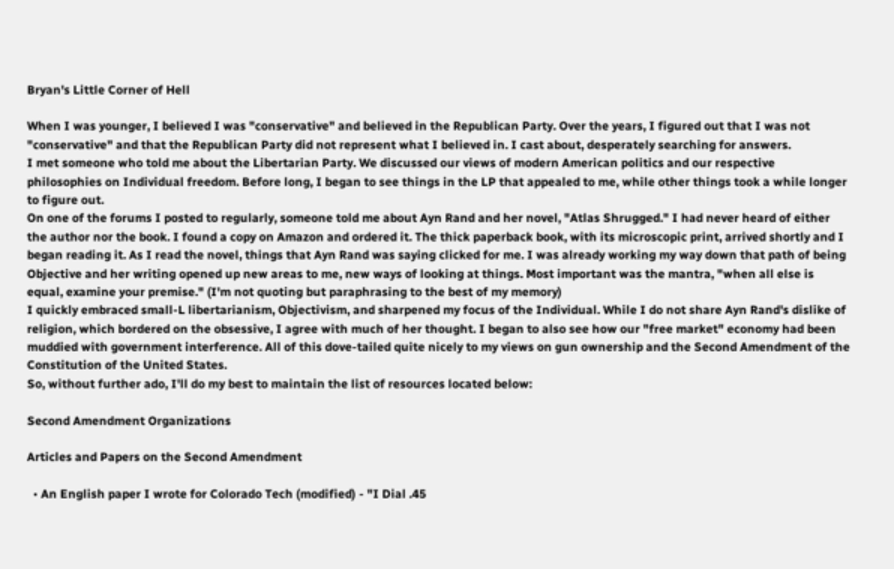Bryan's Little Corner of Hell

When I was younger, I believed I was "conservative" and believed in the Republican Party. Over the years, I figured out that I was not "conservative" and that the Republican Party did not represent what I believed in. I cast about, desperately searching for answers.
I met someone who told me about the Libertarian Party. We discussed our views of modern American politics and our respective philosophies on Individual freedom. Before long, I began to see things in the LP that appealed to me, while other things took a while longer to figure out.
On one of the forums I posted to regularly, someone told me about Ayn Rand and her novel, "Atlas Shrugged." I had never heard of either the author nor the book. I found a copy on Amazon and ordered it. The thick paperback book, with its microscopic print, arrived shortly and I began reading it. As I read the novel, things that Ayn Rand was saying clicked for me. I was already working my way down that path of being Objective and her writing opened up new areas to me, new ways of looking at things. Most important was the mantra, "when all else is equal, examine your premise." (I'm not quoting but paraphrasing to the best of my memory)
I quickly embraced small-L libertarianism, Objectivism, and sharpened my focus of the Individual. While I do not share Ayn Rand's dislike of religion, which bordered on the obsessive, I agree with much of her thought. I began to also see how our "free market" economy had been muddied with government interference. All of this dove-tailed quite nicely to my views on gun ownership and the Second Amendment of the Constitution of the United States.
So, without further ado, I'll do my best to maintain the list of resources located below:

Second Amendment Organizations

Articles and Papers on the Second Amendment

  • An English paper I wrote for Colorado Tech (modified) - "I Dial .45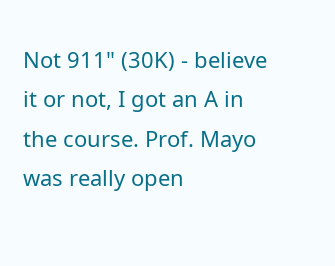Not 911" (30K) - believe it or not, I got an A in the course. Prof. Mayo was really open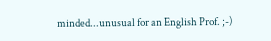minded...unusual for an English Prof. ;-)